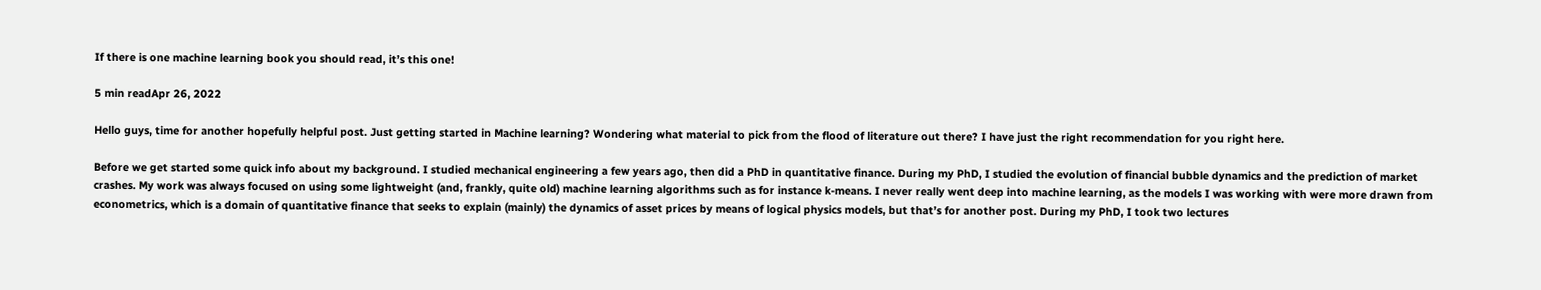If there is one machine learning book you should read, it’s this one!

5 min readApr 26, 2022

Hello guys, time for another hopefully helpful post. Just getting started in Machine learning? Wondering what material to pick from the flood of literature out there? I have just the right recommendation for you right here.

Before we get started some quick info about my background. I studied mechanical engineering a few years ago, then did a PhD in quantitative finance. During my PhD, I studied the evolution of financial bubble dynamics and the prediction of market crashes. My work was always focused on using some lightweight (and, frankly, quite old) machine learning algorithms such as for instance k-means. I never really went deep into machine learning, as the models I was working with were more drawn from econometrics, which is a domain of quantitative finance that seeks to explain (mainly) the dynamics of asset prices by means of logical physics models, but that’s for another post. During my PhD, I took two lectures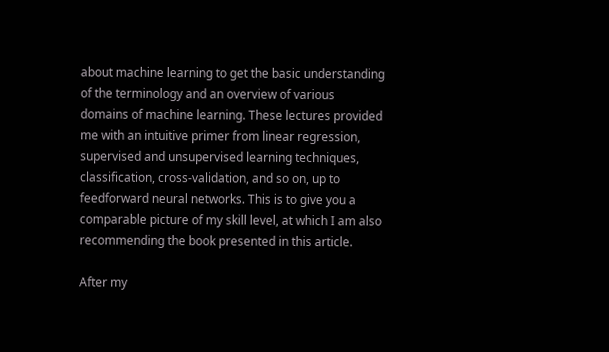about machine learning to get the basic understanding of the terminology and an overview of various domains of machine learning. These lectures provided me with an intuitive primer from linear regression, supervised and unsupervised learning techniques, classification, cross-validation, and so on, up to feedforward neural networks. This is to give you a comparable picture of my skill level, at which I am also recommending the book presented in this article.

After my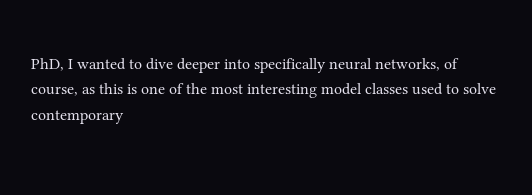PhD, I wanted to dive deeper into specifically neural networks, of course, as this is one of the most interesting model classes used to solve contemporary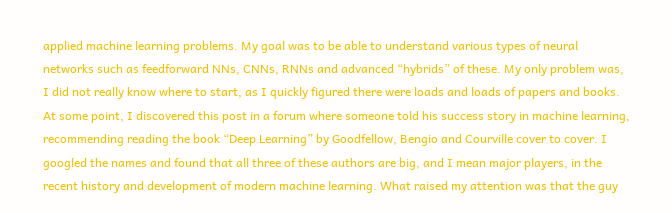applied machine learning problems. My goal was to be able to understand various types of neural networks such as feedforward NNs, CNNs, RNNs and advanced “hybrids” of these. My only problem was, I did not really know where to start, as I quickly figured there were loads and loads of papers and books. At some point, I discovered this post in a forum where someone told his success story in machine learning, recommending reading the book “Deep Learning” by Goodfellow, Bengio and Courville cover to cover. I googled the names and found that all three of these authors are big, and I mean major players, in the recent history and development of modern machine learning. What raised my attention was that the guy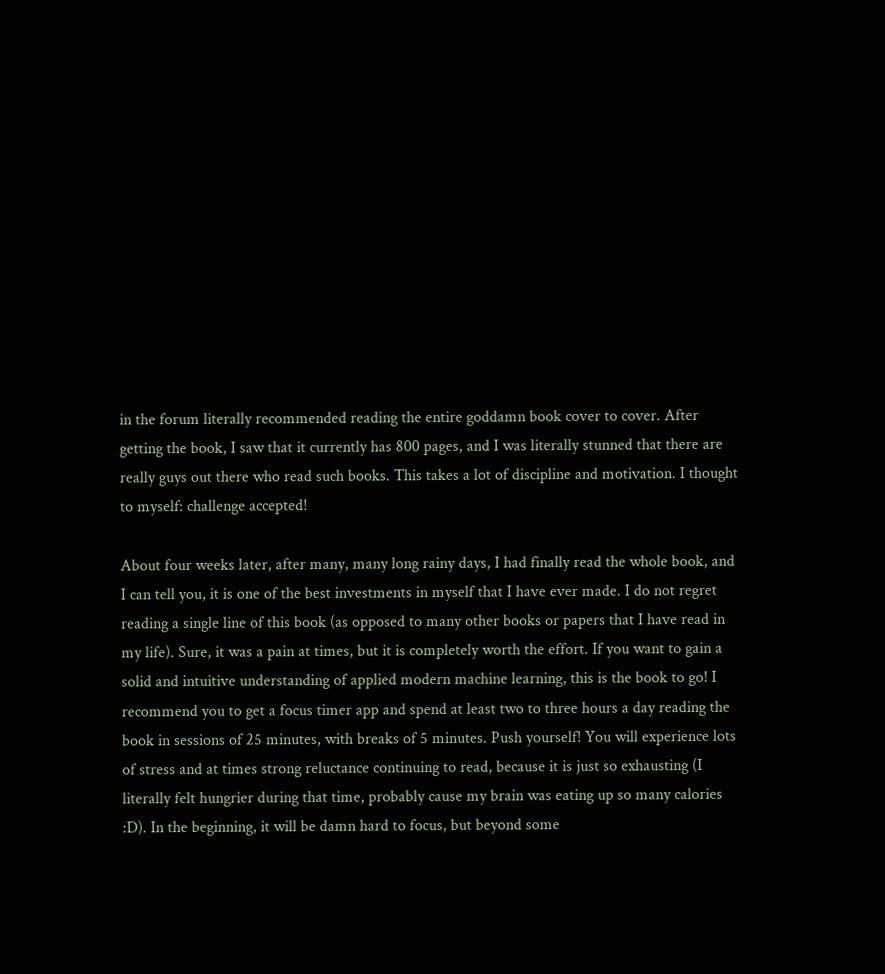in the forum literally recommended reading the entire goddamn book cover to cover. After getting the book, I saw that it currently has 800 pages, and I was literally stunned that there are really guys out there who read such books. This takes a lot of discipline and motivation. I thought to myself: challenge accepted!

About four weeks later, after many, many long rainy days, I had finally read the whole book, and I can tell you, it is one of the best investments in myself that I have ever made. I do not regret reading a single line of this book (as opposed to many other books or papers that I have read in my life). Sure, it was a pain at times, but it is completely worth the effort. If you want to gain a solid and intuitive understanding of applied modern machine learning, this is the book to go! I recommend you to get a focus timer app and spend at least two to three hours a day reading the book in sessions of 25 minutes, with breaks of 5 minutes. Push yourself! You will experience lots of stress and at times strong reluctance continuing to read, because it is just so exhausting (I literally felt hungrier during that time, probably cause my brain was eating up so many calories :D). In the beginning, it will be damn hard to focus, but beyond some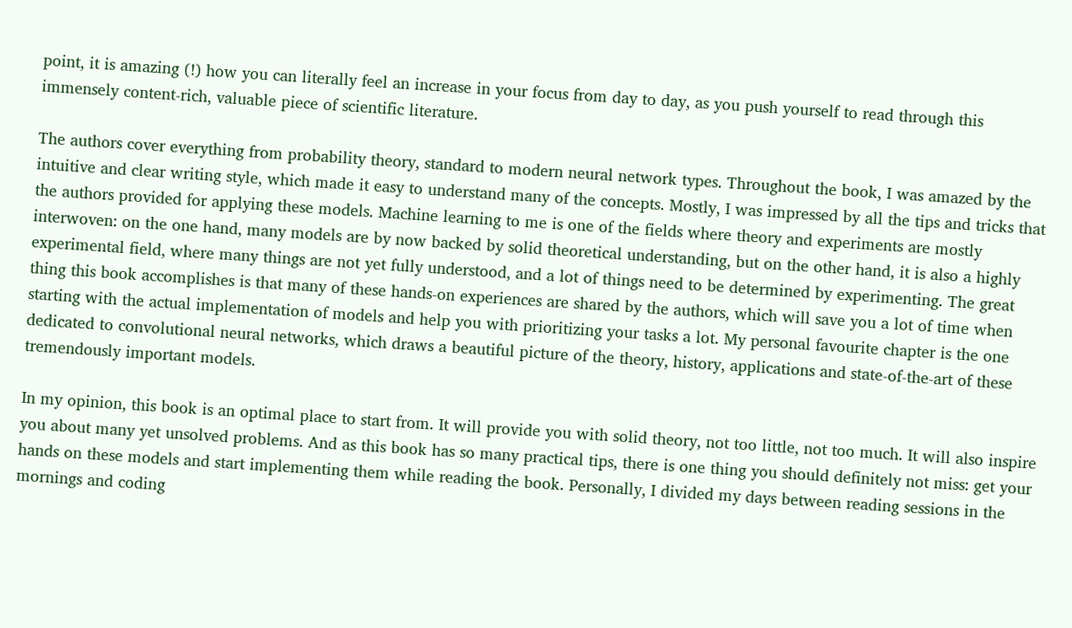point, it is amazing (!) how you can literally feel an increase in your focus from day to day, as you push yourself to read through this immensely content-rich, valuable piece of scientific literature.

The authors cover everything from probability theory, standard to modern neural network types. Throughout the book, I was amazed by the intuitive and clear writing style, which made it easy to understand many of the concepts. Mostly, I was impressed by all the tips and tricks that the authors provided for applying these models. Machine learning to me is one of the fields where theory and experiments are mostly interwoven: on the one hand, many models are by now backed by solid theoretical understanding, but on the other hand, it is also a highly experimental field, where many things are not yet fully understood, and a lot of things need to be determined by experimenting. The great thing this book accomplishes is that many of these hands-on experiences are shared by the authors, which will save you a lot of time when starting with the actual implementation of models and help you with prioritizing your tasks a lot. My personal favourite chapter is the one dedicated to convolutional neural networks, which draws a beautiful picture of the theory, history, applications and state-of-the-art of these tremendously important models.

In my opinion, this book is an optimal place to start from. It will provide you with solid theory, not too little, not too much. It will also inspire you about many yet unsolved problems. And as this book has so many practical tips, there is one thing you should definitely not miss: get your hands on these models and start implementing them while reading the book. Personally, I divided my days between reading sessions in the mornings and coding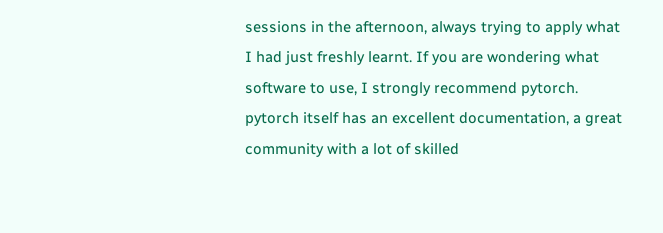sessions in the afternoon, always trying to apply what I had just freshly learnt. If you are wondering what software to use, I strongly recommend pytorch. pytorch itself has an excellent documentation, a great community with a lot of skilled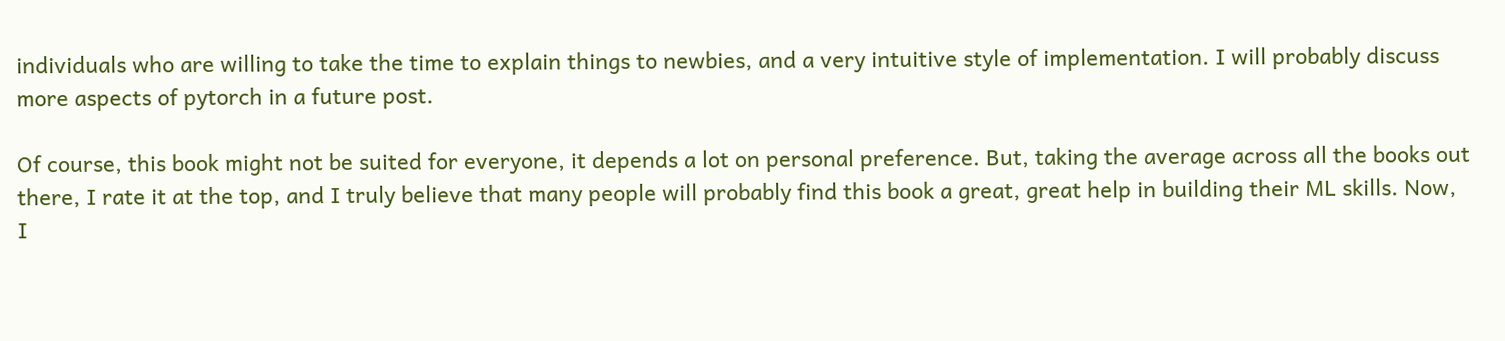individuals who are willing to take the time to explain things to newbies, and a very intuitive style of implementation. I will probably discuss more aspects of pytorch in a future post.

Of course, this book might not be suited for everyone, it depends a lot on personal preference. But, taking the average across all the books out there, I rate it at the top, and I truly believe that many people will probably find this book a great, great help in building their ML skills. Now, I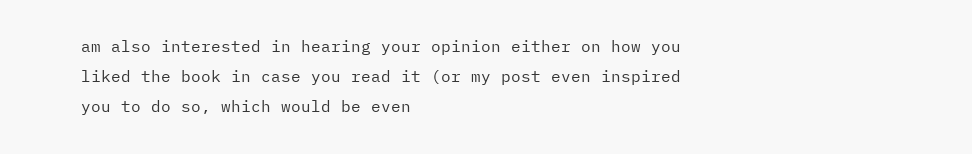am also interested in hearing your opinion either on how you liked the book in case you read it (or my post even inspired you to do so, which would be even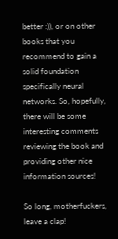better :)), or on other books that you recommend to gain a solid foundation specifically neural networks. So, hopefully, there will be some interesting comments reviewing the book and providing other nice information sources!

So long, motherfuckers, leave a clap!